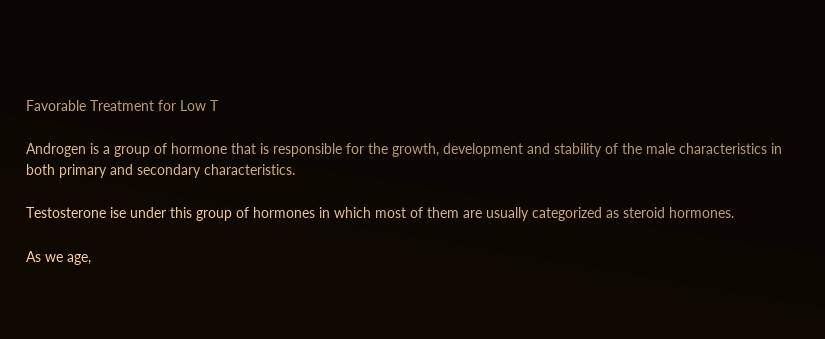Favorable Treatment for Low T

Androgen is a group of hormone that is responsible for the growth, development and stability of the male characteristics in both primary and secondary characteristics.

Testosterone ise under this group of hormones in which most of them are usually categorized as steroid hormones.

As we age,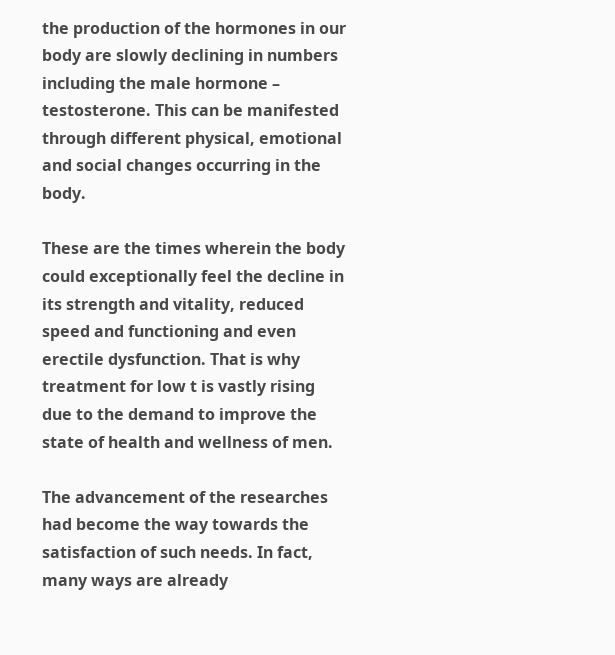the production of the hormones in our body are slowly declining in numbers including the male hormone – testosterone. This can be manifested through different physical, emotional and social changes occurring in the body.

These are the times wherein the body could exceptionally feel the decline in its strength and vitality, reduced speed and functioning and even erectile dysfunction. That is why treatment for low t is vastly rising due to the demand to improve the state of health and wellness of men.

The advancement of the researches had become the way towards the satisfaction of such needs. In fact, many ways are already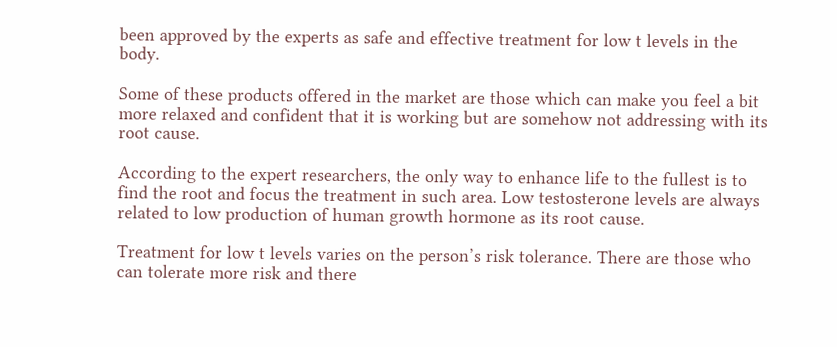been approved by the experts as safe and effective treatment for low t levels in the body.

Some of these products offered in the market are those which can make you feel a bit more relaxed and confident that it is working but are somehow not addressing with its root cause.

According to the expert researchers, the only way to enhance life to the fullest is to find the root and focus the treatment in such area. Low testosterone levels are always related to low production of human growth hormone as its root cause.

Treatment for low t levels varies on the person’s risk tolerance. There are those who can tolerate more risk and there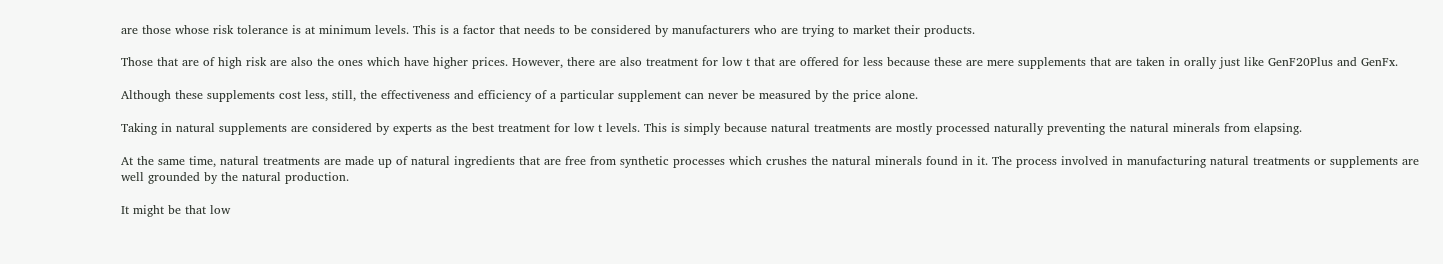are those whose risk tolerance is at minimum levels. This is a factor that needs to be considered by manufacturers who are trying to market their products.

Those that are of high risk are also the ones which have higher prices. However, there are also treatment for low t that are offered for less because these are mere supplements that are taken in orally just like GenF20Plus and GenFx.

Although these supplements cost less, still, the effectiveness and efficiency of a particular supplement can never be measured by the price alone.

Taking in natural supplements are considered by experts as the best treatment for low t levels. This is simply because natural treatments are mostly processed naturally preventing the natural minerals from elapsing.

At the same time, natural treatments are made up of natural ingredients that are free from synthetic processes which crushes the natural minerals found in it. The process involved in manufacturing natural treatments or supplements are well grounded by the natural production.

It might be that low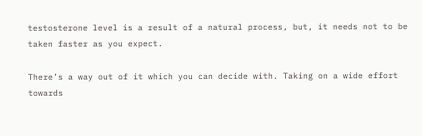testosterone level is a result of a natural process, but, it needs not to be taken faster as you expect.

There’s a way out of it which you can decide with. Taking on a wide effort towards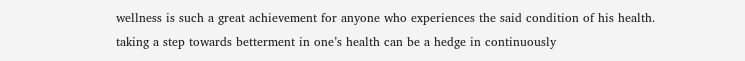wellness is such a great achievement for anyone who experiences the said condition of his health. taking a step towards betterment in one’s health can be a hedge in continuously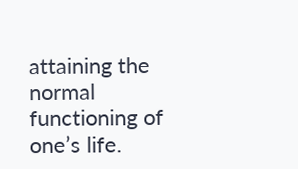attaining the normal functioning of one’s life.